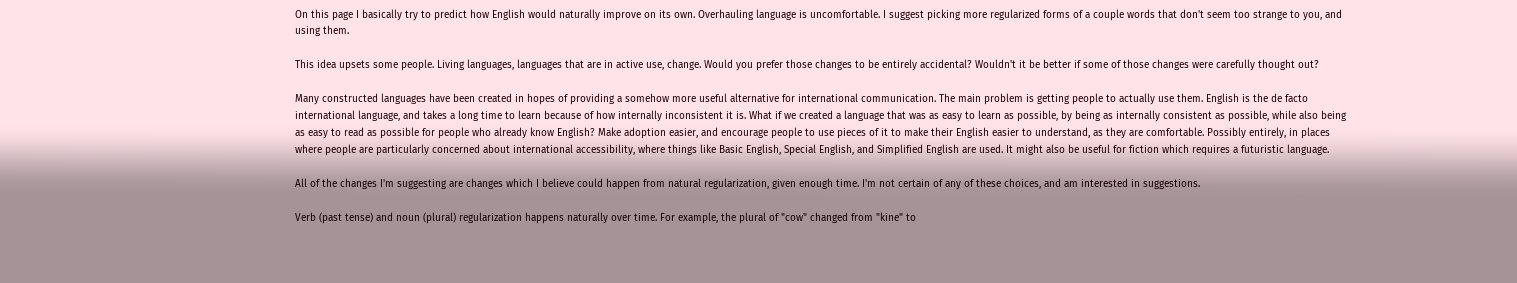On this page I basically try to predict how English would naturally improve on its own. Overhauling language is uncomfortable. I suggest picking more regularized forms of a couple words that don't seem too strange to you, and using them.

This idea upsets some people. Living languages, languages that are in active use, change. Would you prefer those changes to be entirely accidental? Wouldn't it be better if some of those changes were carefully thought out?

Many constructed languages have been created in hopes of providing a somehow more useful alternative for international communication. The main problem is getting people to actually use them. English is the de facto international language, and takes a long time to learn because of how internally inconsistent it is. What if we created a language that was as easy to learn as possible, by being as internally consistent as possible, while also being as easy to read as possible for people who already know English? Make adoption easier, and encourage people to use pieces of it to make their English easier to understand, as they are comfortable. Possibly entirely, in places where people are particularly concerned about international accessibility, where things like Basic English, Special English, and Simplified English are used. It might also be useful for fiction which requires a futuristic language.

All of the changes I'm suggesting are changes which I believe could happen from natural regularization, given enough time. I'm not certain of any of these choices, and am interested in suggestions.

Verb (past tense) and noun (plural) regularization happens naturally over time. For example, the plural of "cow" changed from "kine" to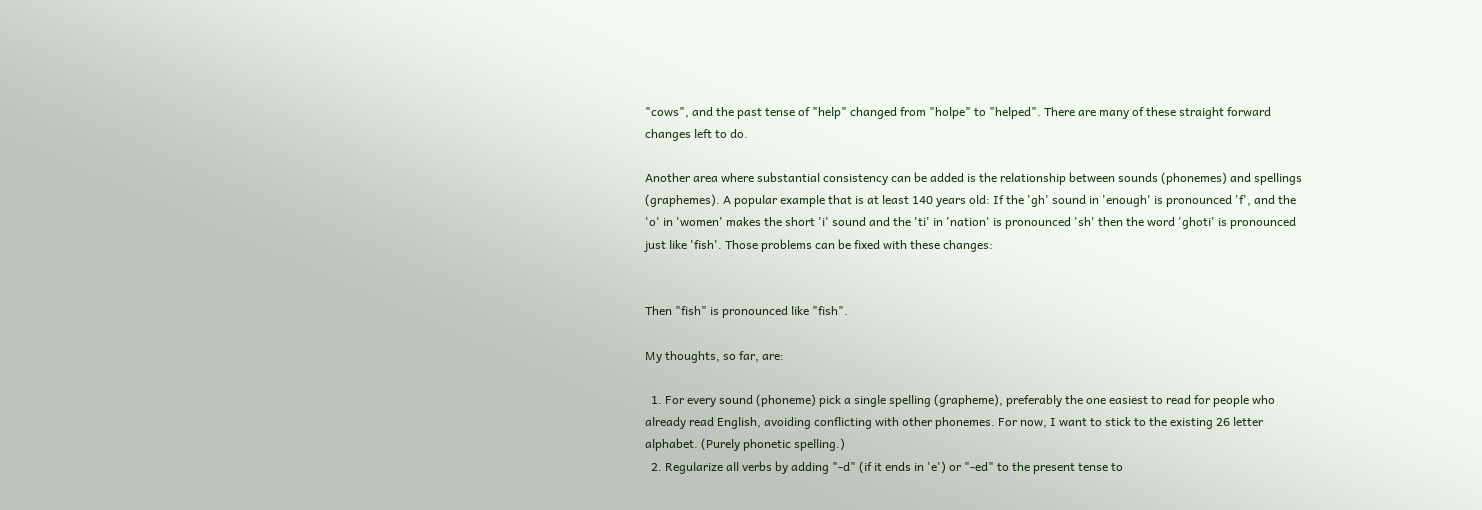"cows", and the past tense of "help" changed from "holpe" to "helped". There are many of these straight forward changes left to do.

Another area where substantial consistency can be added is the relationship between sounds (phonemes) and spellings (graphemes). A popular example that is at least 140 years old: If the 'gh' sound in 'enough' is pronounced 'f', and the 'o' in 'women' makes the short 'i' sound and the 'ti' in 'nation' is pronounced 'sh' then the word 'ghoti' is pronounced just like 'fish'. Those problems can be fixed with these changes:


Then "fish" is pronounced like "fish".

My thoughts, so far, are:

  1. For every sound (phoneme) pick a single spelling (grapheme), preferably the one easiest to read for people who already read English, avoiding conflicting with other phonemes. For now, I want to stick to the existing 26 letter alphabet. (Purely phonetic spelling.)
  2. Regularize all verbs by adding "-d" (if it ends in 'e') or "-ed" to the present tense to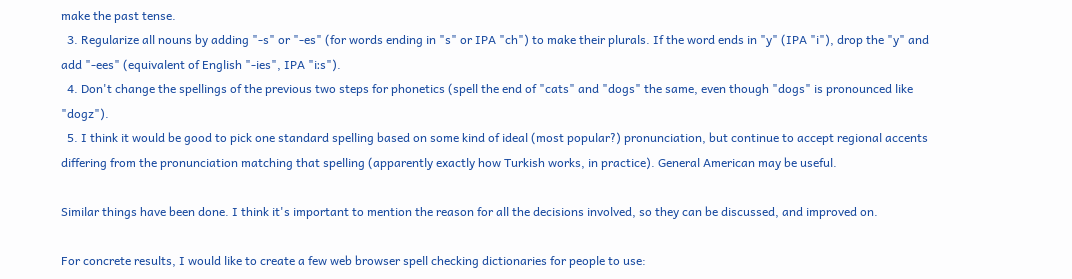make the past tense.
  3. Regularize all nouns by adding "-s" or "-es" (for words ending in "s" or IPA "ch") to make their plurals. If the word ends in "y" (IPA "i"), drop the "y" and add "-ees" (equivalent of English "-ies", IPA "iːs").
  4. Don't change the spellings of the previous two steps for phonetics (spell the end of "cats" and "dogs" the same, even though "dogs" is pronounced like "dogz").
  5. I think it would be good to pick one standard spelling based on some kind of ideal (most popular?) pronunciation, but continue to accept regional accents differing from the pronunciation matching that spelling (apparently exactly how Turkish works, in practice). General American may be useful.

Similar things have been done. I think it's important to mention the reason for all the decisions involved, so they can be discussed, and improved on.

For concrete results, I would like to create a few web browser spell checking dictionaries for people to use: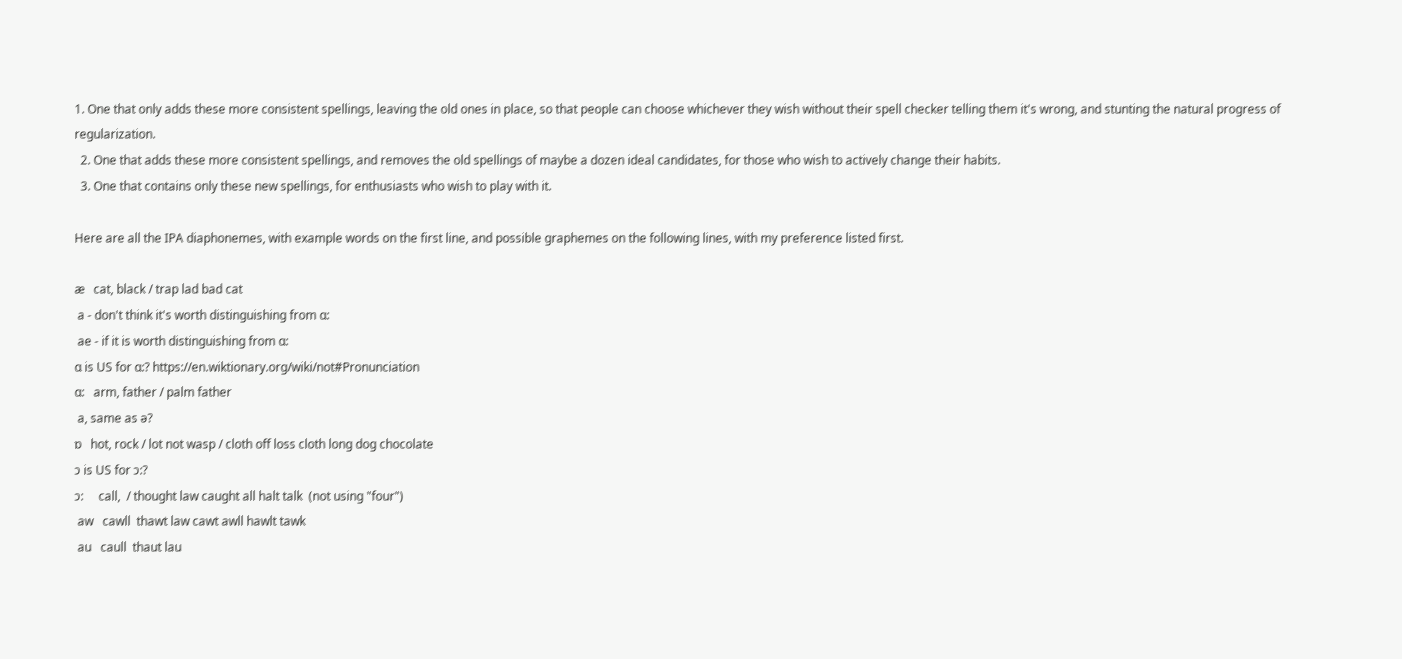1. One that only adds these more consistent spellings, leaving the old ones in place, so that people can choose whichever they wish without their spell checker telling them it's wrong, and stunting the natural progress of regularization.
  2. One that adds these more consistent spellings, and removes the old spellings of maybe a dozen ideal candidates, for those who wish to actively change their habits.
  3. One that contains only these new spellings, for enthusiasts who wish to play with it.

Here are all the IPA diaphonemes, with example words on the first line, and possible graphemes on the following lines, with my preference listed first.

æ   cat, black / trap lad bad cat
 a - don't think it's worth distinguishing from ɑ:
 ae - if it is worth distinguishing from ɑ:
ɑ is US for ɑ:? https://en.wiktionary.org/wiki/not#Pronunciation
ɑ:   arm, father / palm father
 a, same as ə?
ɒ   hot, rock / lot not wasp / cloth off loss cloth long dog chocolate
ɔ is US for ɔ:?
ɔ:     call,  / thought law caught all halt talk  (not using "four")
 aw   cawll  thawt law cawt awll hawlt tawk
 au   caull  thaut lau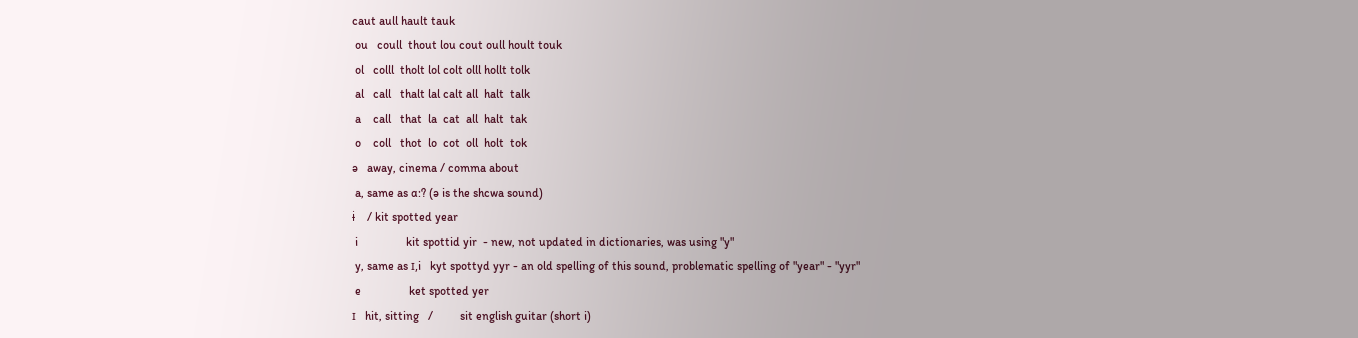caut aull hault tauk
 ou   coull  thout lou cout oull hoult touk
 ol   colll  tholt lol colt olll hollt tolk
 al   call   thalt lal calt all  halt  talk
 a    call   that  la  cat  all  halt  tak
 o    coll   thot  lo  cot  oll  holt  tok
ə   away, cinema / comma about
 a, same as ɑ:? (ə is the shcwa sound)
ɨ    / kit spotted year
 i                kit spottid yir  - new, not updated in dictionaries, was using "y"
 y, same as ɪ,i   kyt spottyd yyr - an old spelling of this sound, problematic spelling of "year" - "yyr"
 e                ket spotted yer
ɪ   hit, sitting   /         sit english guitar (short i)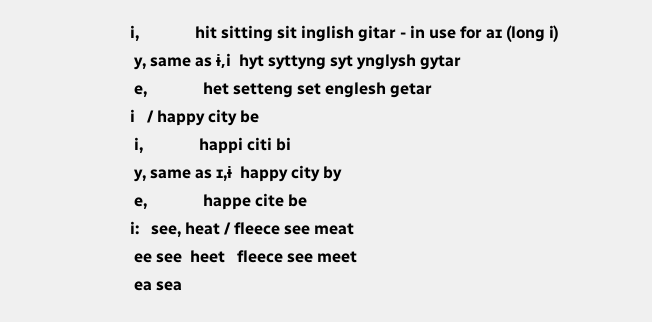i,              hit sitting sit inglish gitar - in use for aɪ (long i)
 y, same as ɨ,i  hyt syttyng syt ynglysh gytar
 e,              het setteng set englesh getar
i   / happy city be
 i,              happi citi bi
 y, same as ɪ,ɨ  happy city by
 e,              happe cite be
i:   see, heat / fleece see meat
 ee see  heet   fleece see meet
 ea sea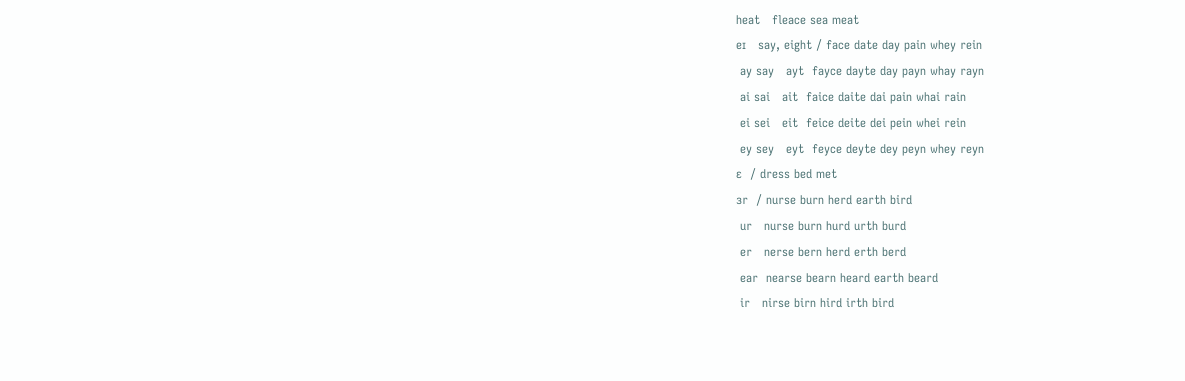heat   fleace sea meat
eɪ   say, eight / face date day pain whey rein
 ay say   ayt  fayce dayte day payn whay rayn
 ai sai   ait  faice daite dai pain whai rain
 ei sei   eit  feice deite dei pein whei rein
 ey sey   eyt  feyce deyte dey peyn whey reyn
ɛ  / dress bed met
ɜr  / nurse burn herd earth bird
 ur   nurse burn hurd urth burd
 er   nerse bern herd erth berd
 ear  nearse bearn heard earth beard
 ir   nirse birn hird irth bird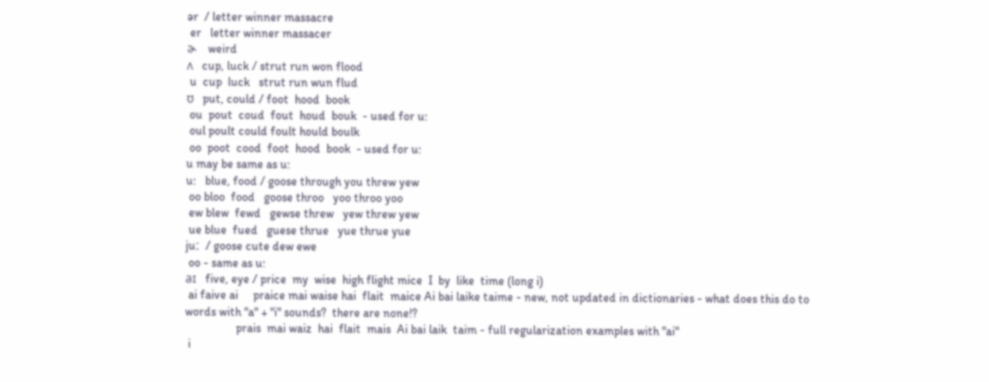ər  / letter winner massacre
 er   letter winner massacer
ɚ    weird
ʌ   cup, luck / strut run won flood
 u  cup  luck   strut run wun flud
ʊ   put, could / foot  hood  book
 ou  pout  coud  fout  houd  bouk  - used for u:
 oul poult could foult hould boulk
 oo  poot  cood  foot  hood  book  - used for u:
u may be same as u:
u:   blue, food / goose through you threw yew
 oo bloo  food   goose throo   yoo throo yoo
 ew blew  fewd   gewse threw   yew threw yew
 ue blue  fued   guese thrue   yue thrue yue
juː  / goose cute dew ewe
 oo - same as u:
aɪ   five, eye / price  my  wise  high flight mice  I  by  like  time (long i)
 ai faive ai     praice mai waise hai  flait  maice Ai bai laike taime - new, not updated in dictionaries - what does this do to words with "a" + "i" sounds?  there are none!?
                 prais  mai waiz  hai  flait  mais  Ai bai laik  taim - full regularization examples with "ai"
 i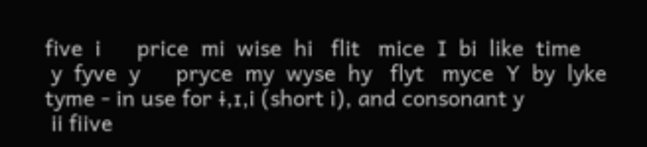five  i      price  mi  wise  hi   flit   mice  I  bi  like  time
 y  fyve  y      pryce  my  wyse  hy   flyt   myce  Y  by  lyke  tyme - in use for ɨ,ɪ,i (short i), and consonant y
 ii fiive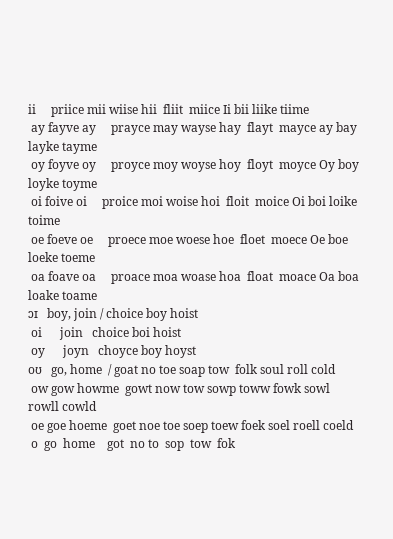ii     priice mii wiise hii  fliit  miice Ii bii liike tiime
 ay fayve ay     prayce may wayse hay  flayt  mayce ay bay layke tayme
 oy foyve oy     proyce moy woyse hoy  floyt  moyce Oy boy loyke toyme
 oi foive oi     proice moi woise hoi  floit  moice Oi boi loike toime
 oe foeve oe     proece moe woese hoe  floet  moece Oe boe loeke toeme
 oa foave oa     proace moa woase hoa  float  moace Oa boa loake toame
ɔɪ   boy, join / choice boy hoist
 oi      join   choice boi hoist
 oy      joyn   choyce boy hoyst
oʊ   go, home  / goat no toe soap tow  folk soul roll cold
 ow gow howme  gowt now tow sowp toww fowk sowl rowll cowld
 oe goe hoeme  goet noe toe soep toew foek soel roell coeld
 o  go  home    got  no to  sop  tow  fok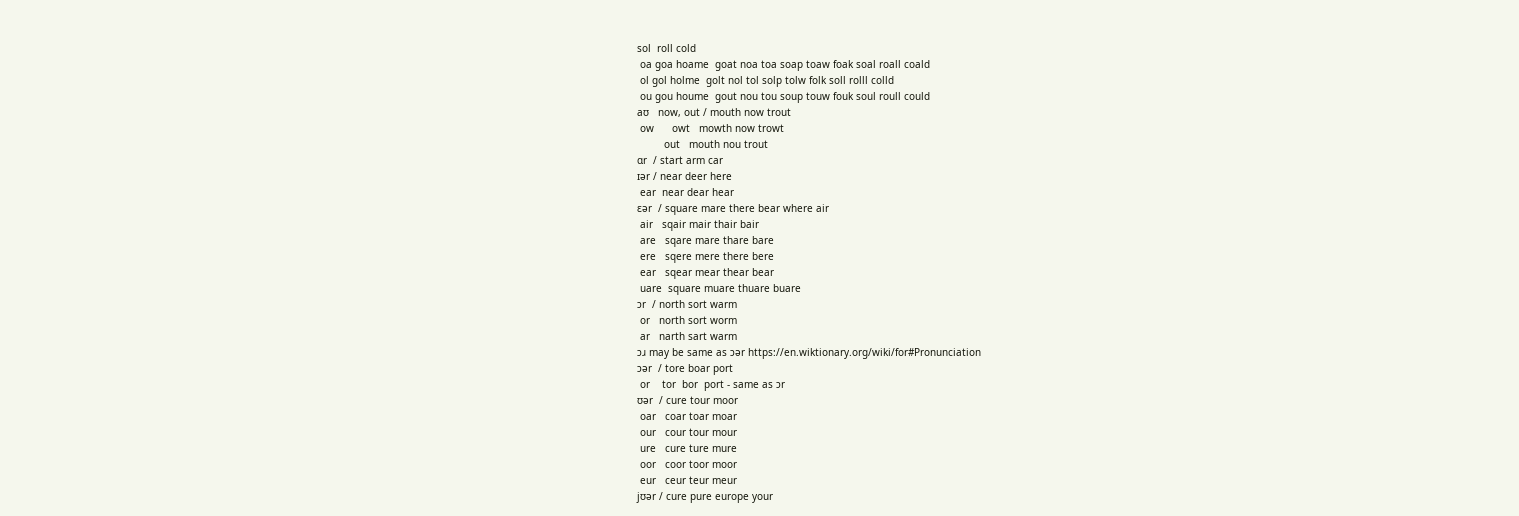sol  roll cold
 oa goa hoame  goat noa toa soap toaw foak soal roall coald
 ol gol holme  golt nol tol solp tolw folk soll rolll colld
 ou gou houme  gout nou tou soup touw fouk soul roull could
aʊ   now, out / mouth now trout
 ow      owt   mowth now trowt
         out   mouth nou trout
ɑr  / start arm car
ɪər / near deer here
 ear  near dear hear
ɛər  / square mare there bear where air
 air   sqair mair thair bair
 are   sqare mare thare bare
 ere   sqere mere there bere
 ear   sqear mear thear bear
 uare  square muare thuare buare
ɔr  / north sort warm
 or   north sort worm
 ar   narth sart warm
ɔɹ may be same as ɔər https://en.wiktionary.org/wiki/for#Pronunciation
ɔər  / tore boar port
 or    tor  bor  port - same as ɔr
ʊər  / cure tour moor
 oar   coar toar moar
 our   cour tour mour
 ure   cure ture mure
 oor   coor toor moor
 eur   ceur teur meur
jʊər / cure pure europe your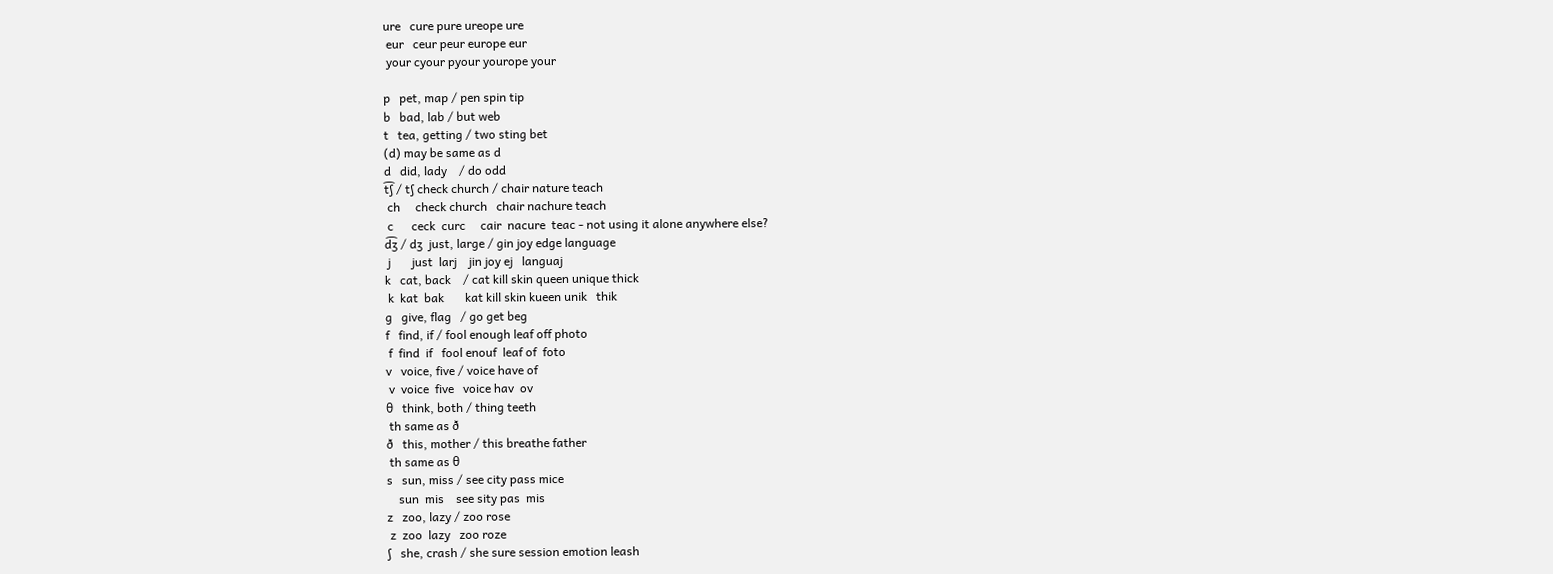ure   cure pure ureope ure
 eur   ceur peur europe eur
 your cyour pyour yourope your

p   pet, map / pen spin tip
b   bad, lab / but web
t   tea, getting / two sting bet
(d) may be same as d
d   did, lady    / do odd
t͡ʃ / tʃ check church / chair nature teach
 ch     check church   chair nachure teach
 c      ceck  curc     cair  nacure  teac - not using it alone anywhere else?
d͡ʒ / dʒ  just, large / gin joy edge language
 j       just  larj    jin joy ej   languaj
k   cat, back    / cat kill skin queen unique thick
 k  kat  bak       kat kill skin kueen unik   thik
g   give, flag   / go get beg
f   find, if / fool enough leaf off photo
 f  find  if   fool enouf  leaf of  foto
v   voice, five / voice have of
 v  voice  five   voice hav  ov
θ   think, both / thing teeth
 th same as ð
ð   this, mother / this breathe father
 th same as θ
s   sun, miss / see city pass mice
    sun  mis    see sity pas  mis
z   zoo, lazy / zoo rose
 z  zoo  lazy   zoo roze
ʃ   she, crash / she sure session emotion leash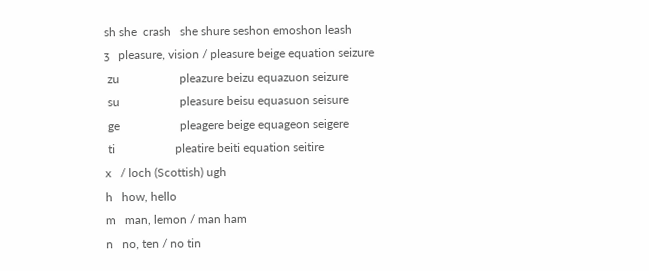sh she  crash   she shure seshon emoshon leash
ʒ   pleasure, vision / pleasure beige equation seizure
 zu                    pleazure beizu equazuon seizure
 su                    pleasure beisu equasuon seisure
 ge                    pleagere beige equageon seigere
 ti                    pleatire beiti equation seitire
x   / loch (Scottish) ugh
h   how, hello
m   man, lemon / man ham
n   no, ten / no tin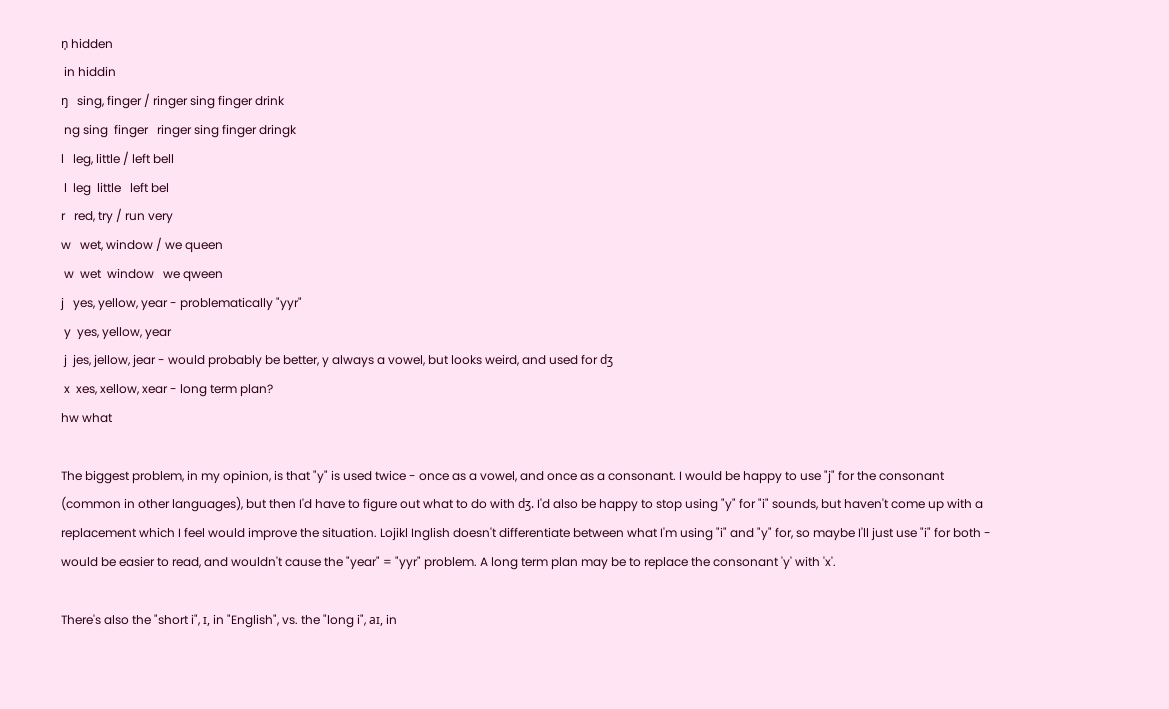n̩ hidden
 in hiddin
ŋ   sing, finger / ringer sing finger drink
 ng sing  finger   ringer sing finger dringk
l   leg, little / left bell
 l  leg  little   left bel
r   red, try / run very
w   wet, window / we queen
 w  wet  window   we qween
j   yes, yellow, year - problematically "yyr"
 y  yes, yellow, year
 j  jes, jellow, jear - would probably be better, y always a vowel, but looks weird, and used for dʒ
 x  xes, xellow, xear - long term plan?
hw what

The biggest problem, in my opinion, is that "y" is used twice - once as a vowel, and once as a consonant. I would be happy to use "j" for the consonant (common in other languages), but then I'd have to figure out what to do with dʒ. I'd also be happy to stop using "y" for "i" sounds, but haven't come up with a replacement which I feel would improve the situation. Lojikl Inglish doesn't differentiate between what I'm using "i" and "y" for, so maybe I'll just use "i" for both - would be easier to read, and wouldn't cause the "year" = "yyr" problem. A long term plan may be to replace the consonant 'y' with 'x'.

There's also the "short i", ɪ, in "English", vs. the "long i", aɪ, in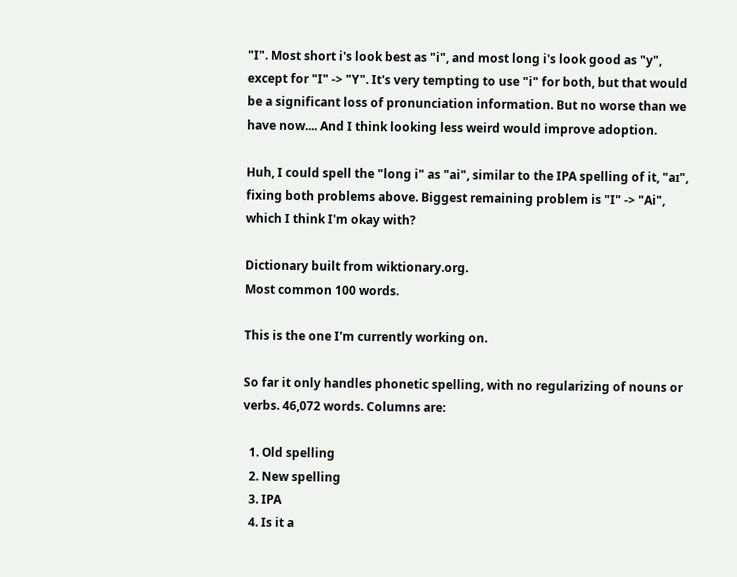"I". Most short i's look best as "i", and most long i's look good as "y", except for "I" -> "Y". It's very tempting to use "i" for both, but that would be a significant loss of pronunciation information. But no worse than we have now.... And I think looking less weird would improve adoption.

Huh, I could spell the "long i" as "ai", similar to the IPA spelling of it, "aɪ", fixing both problems above. Biggest remaining problem is "I" -> "Ai", which I think I'm okay with?

Dictionary built from wiktionary.org.
Most common 100 words.

This is the one I'm currently working on.

So far it only handles phonetic spelling, with no regularizing of nouns or verbs. 46,072 words. Columns are:

  1. Old spelling
  2. New spelling
  3. IPA
  4. Is it a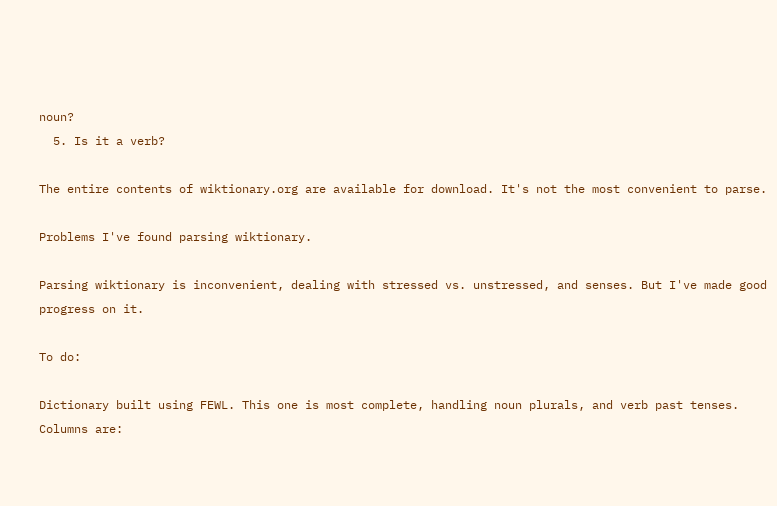noun?
  5. Is it a verb?

The entire contents of wiktionary.org are available for download. It's not the most convenient to parse.

Problems I've found parsing wiktionary.

Parsing wiktionary is inconvenient, dealing with stressed vs. unstressed, and senses. But I've made good progress on it.

To do:

Dictionary built using FEWL. This one is most complete, handling noun plurals, and verb past tenses. Columns are: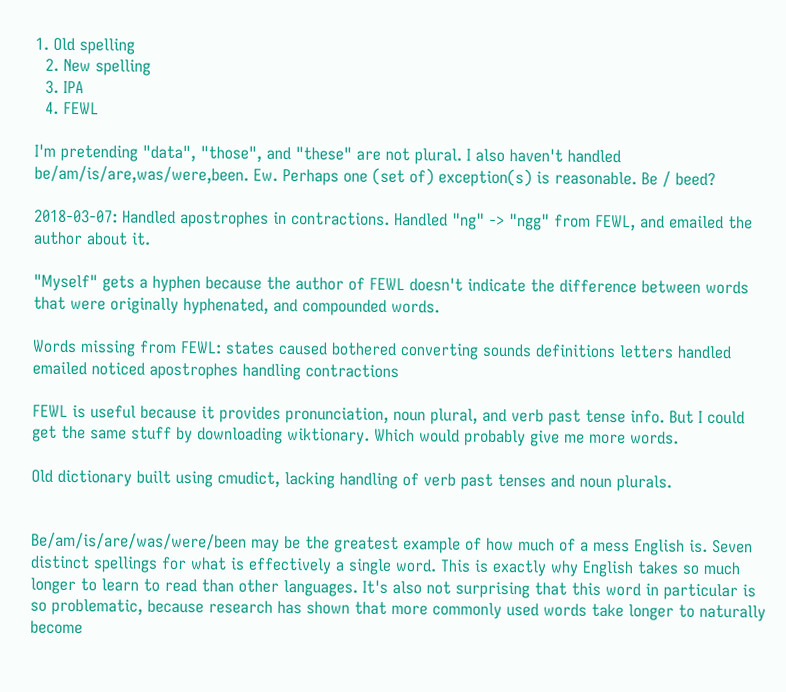1. Old spelling
  2. New spelling
  3. IPA
  4. FEWL

I'm pretending "data", "those", and "these" are not plural. I also haven't handled be/am/is/are,was/were,been. Ew. Perhaps one (set of) exception(s) is reasonable. Be / beed?

2018-03-07: Handled apostrophes in contractions. Handled "ng" -> "ngg" from FEWL, and emailed the author about it.

"Myself" gets a hyphen because the author of FEWL doesn't indicate the difference between words that were originally hyphenated, and compounded words.

Words missing from FEWL: states caused bothered converting sounds definitions letters handled emailed noticed apostrophes handling contractions

FEWL is useful because it provides pronunciation, noun plural, and verb past tense info. But I could get the same stuff by downloading wiktionary. Which would probably give me more words.

Old dictionary built using cmudict, lacking handling of verb past tenses and noun plurals.


Be/am/is/are/was/were/been may be the greatest example of how much of a mess English is. Seven distinct spellings for what is effectively a single word. This is exactly why English takes so much longer to learn to read than other languages. It's also not surprising that this word in particular is so problematic, because research has shown that more commonly used words take longer to naturally become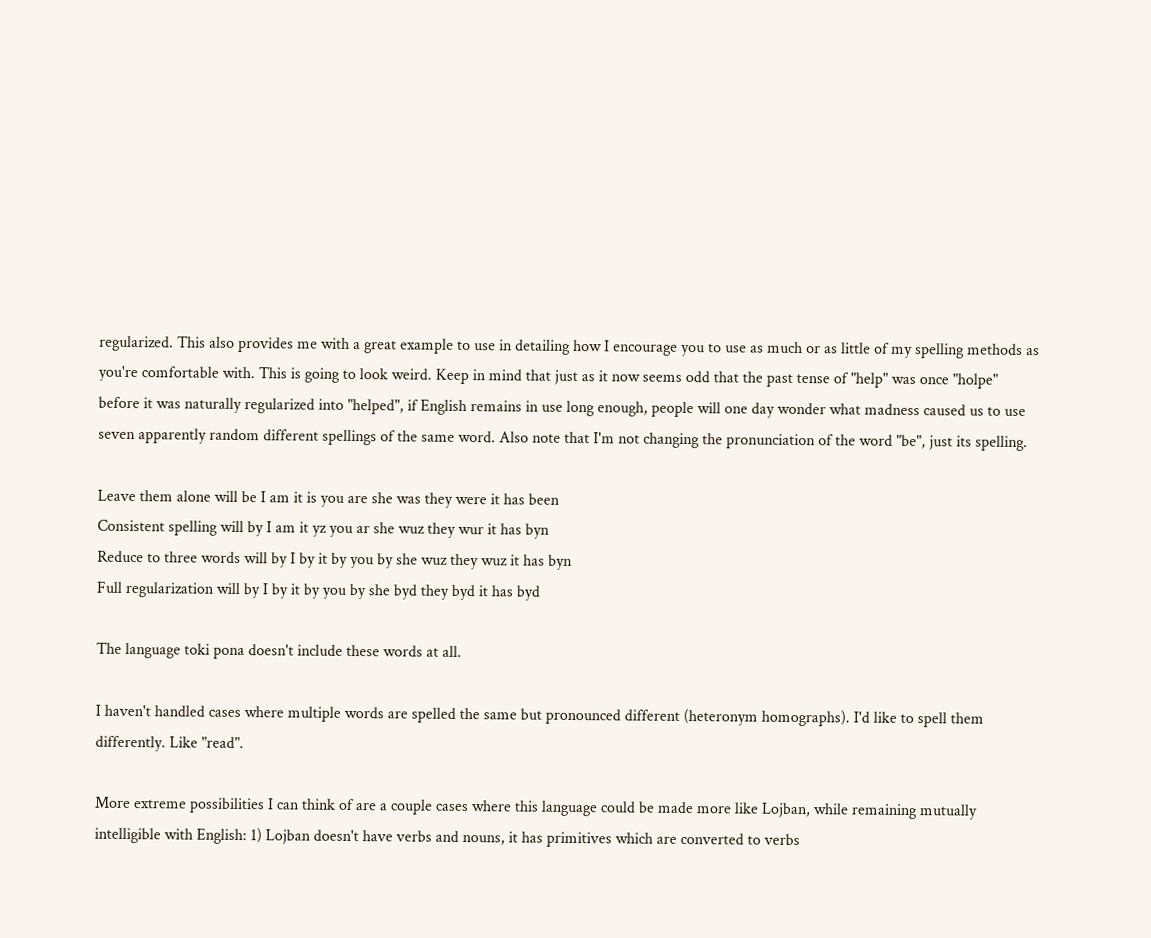regularized. This also provides me with a great example to use in detailing how I encourage you to use as much or as little of my spelling methods as you're comfortable with. This is going to look weird. Keep in mind that just as it now seems odd that the past tense of "help" was once "holpe" before it was naturally regularized into "helped", if English remains in use long enough, people will one day wonder what madness caused us to use seven apparently random different spellings of the same word. Also note that I'm not changing the pronunciation of the word "be", just its spelling.

Leave them alone will be I am it is you are she was they were it has been
Consistent spelling will by I am it yz you ar she wuz they wur it has byn
Reduce to three words will by I by it by you by she wuz they wuz it has byn
Full regularization will by I by it by you by she byd they byd it has byd

The language toki pona doesn't include these words at all.

I haven't handled cases where multiple words are spelled the same but pronounced different (heteronym homographs). I'd like to spell them differently. Like "read".

More extreme possibilities I can think of are a couple cases where this language could be made more like Lojban, while remaining mutually intelligible with English: 1) Lojban doesn't have verbs and nouns, it has primitives which are converted to verbs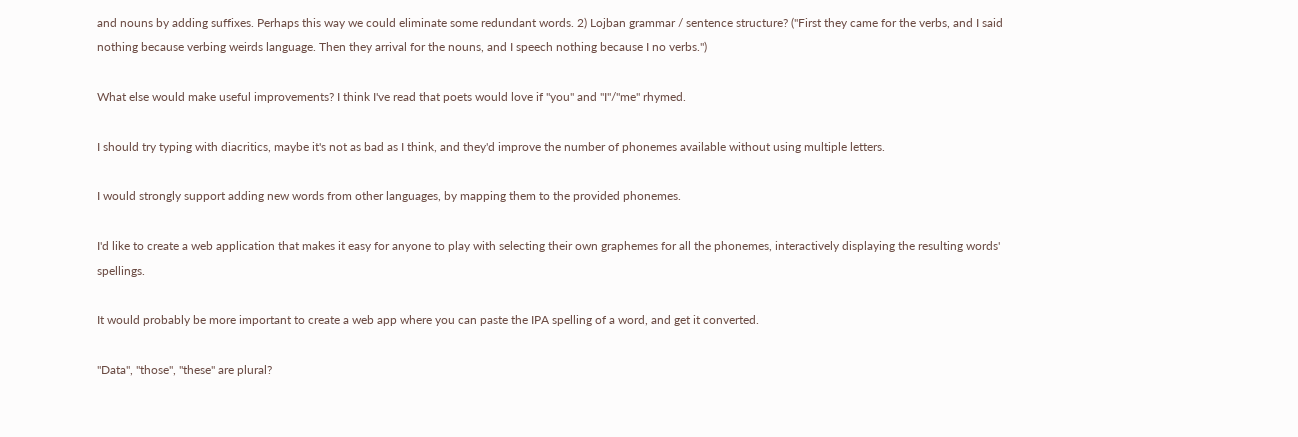and nouns by adding suffixes. Perhaps this way we could eliminate some redundant words. 2) Lojban grammar / sentence structure? ("First they came for the verbs, and I said nothing because verbing weirds language. Then they arrival for the nouns, and I speech nothing because I no verbs.")

What else would make useful improvements? I think I've read that poets would love if "you" and "I"/"me" rhymed.

I should try typing with diacritics, maybe it's not as bad as I think, and they'd improve the number of phonemes available without using multiple letters.

I would strongly support adding new words from other languages, by mapping them to the provided phonemes.

I'd like to create a web application that makes it easy for anyone to play with selecting their own graphemes for all the phonemes, interactively displaying the resulting words' spellings.

It would probably be more important to create a web app where you can paste the IPA spelling of a word, and get it converted.

"Data", "those", "these" are plural?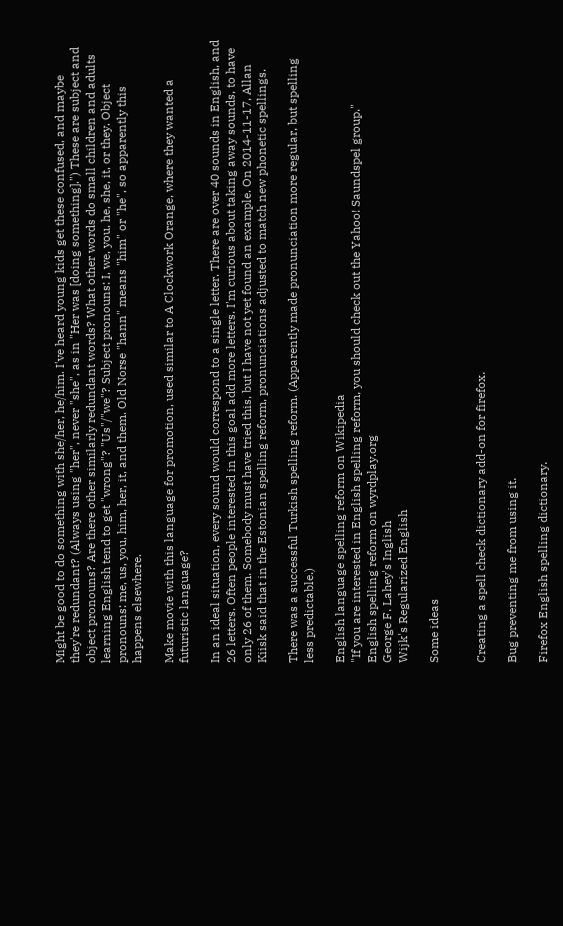Might be good to do something with she/her, he/him. I've heard young kids get these confused, and maybe they're redundant? (Always using "her", never "she", as in "Her was [doing something].") These are subject and object pronouns? Are there other similarly redundant words? What other words do small children and adults learning English tend to get "wrong"? "Us"/"we"? Subject pronouns: I, we, you, he, she, it, or they. Object pronouns: me, us, you, him, her, it, and them. Old Norse "hann" means "him" or "he", so apparently this happens elsewhere.

Make movie with this language for promotion, used similar to A Clockwork Orange, where they wanted a futuristic language?

In an ideal situation, every sound would correspond to a single letter. There are over 40 sounds in English, and 26 letters. Often people interested in this goal add more letters. I'm curious about taking away sounds, to have only 26 of them. Somebody must have tried this, but I have not yet found an example. On 2014-11-17, Allan Kiisk said that in the Estonian spelling reform, pronunciations adjusted to match new phonetic spellings.

There was a successful Turkish spelling reform. (Apparently made pronunciation more regular, but spelling less predictable.)

English language spelling reform on Wikipedia
"If you are interested in English spelling reform, you should check out the Yahoo! Saundspel group."
English spelling reform on wyrdplay.org
George F. Lahey's Inglish
Wijk's Regularized English

Some ideas


Creating a spell check dictionary add-on for firefox.

Bug preventing me from using it.

Firefox English spelling dictionary.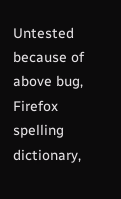Untested because of above bug, Firefox spelling dictionary,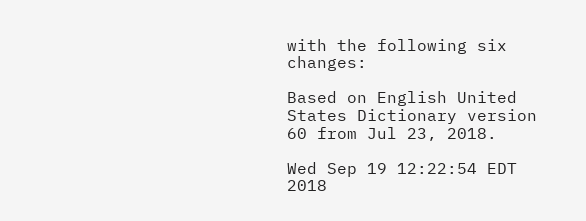with the following six changes:

Based on English United States Dictionary version 60 from Jul 23, 2018.

Wed Sep 19 12:22:54 EDT 2018